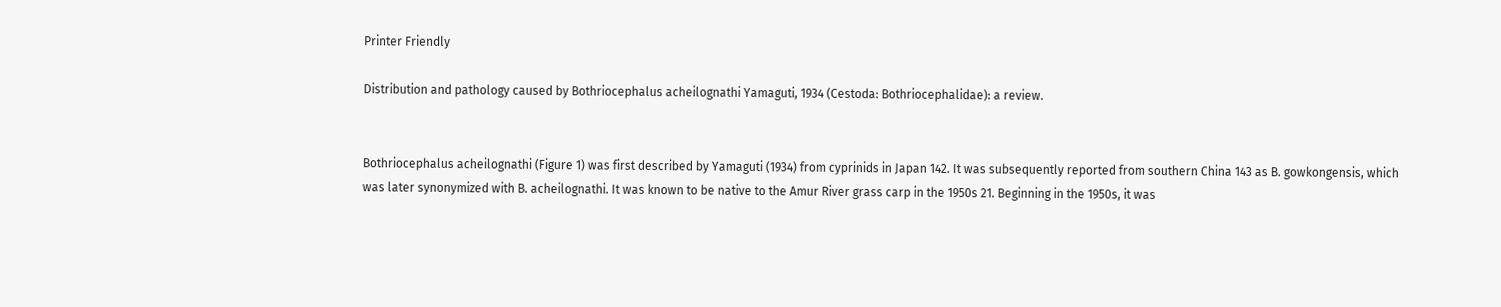Printer Friendly

Distribution and pathology caused by Bothriocephalus acheilognathi Yamaguti, 1934 (Cestoda: Bothriocephalidae): a review.


Bothriocephalus acheilognathi (Figure 1) was first described by Yamaguti (1934) from cyprinids in Japan 142. It was subsequently reported from southern China 143 as B. gowkongensis, which was later synonymized with B. acheilognathi. It was known to be native to the Amur River grass carp in the 1950s 21. Beginning in the 1950s, it was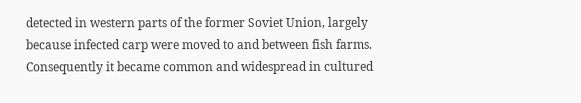detected in western parts of the former Soviet Union, largely because infected carp were moved to and between fish farms. Consequently it became common and widespread in cultured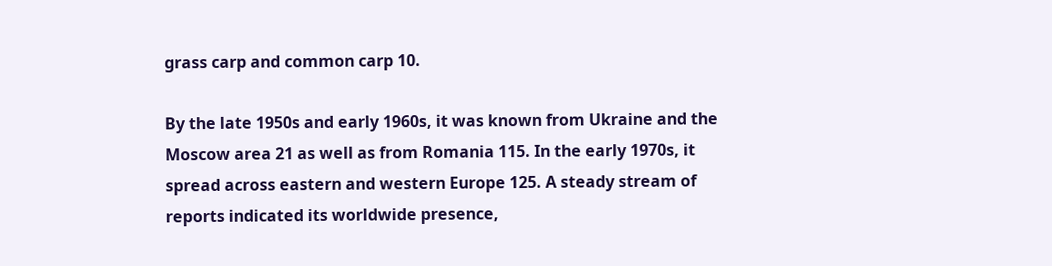grass carp and common carp 10.

By the late 1950s and early 1960s, it was known from Ukraine and the Moscow area 21 as well as from Romania 115. In the early 1970s, it spread across eastern and western Europe 125. A steady stream of reports indicated its worldwide presence,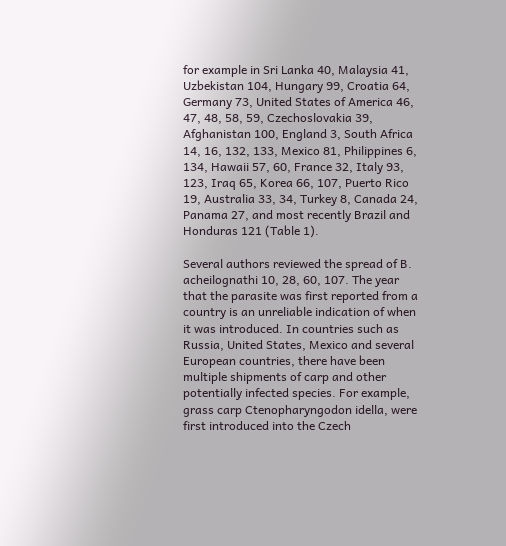for example in Sri Lanka 40, Malaysia 41, Uzbekistan 104, Hungary 99, Croatia 64, Germany 73, United States of America 46, 47, 48, 58, 59, Czechoslovakia 39, Afghanistan 100, England 3, South Africa 14, 16, 132, 133, Mexico 81, Philippines 6, 134, Hawaii 57, 60, France 32, Italy 93, 123, Iraq 65, Korea 66, 107, Puerto Rico 19, Australia 33, 34, Turkey 8, Canada 24, Panama 27, and most recently Brazil and Honduras 121 (Table 1).

Several authors reviewed the spread of B. acheilognathi 10, 28, 60, 107. The year that the parasite was first reported from a country is an unreliable indication of when it was introduced. In countries such as Russia, United States, Mexico and several European countries, there have been multiple shipments of carp and other potentially infected species. For example, grass carp Ctenopharyngodon idella, were first introduced into the Czech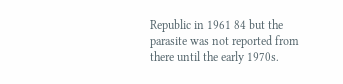Republic in 1961 84 but the parasite was not reported from there until the early 1970s.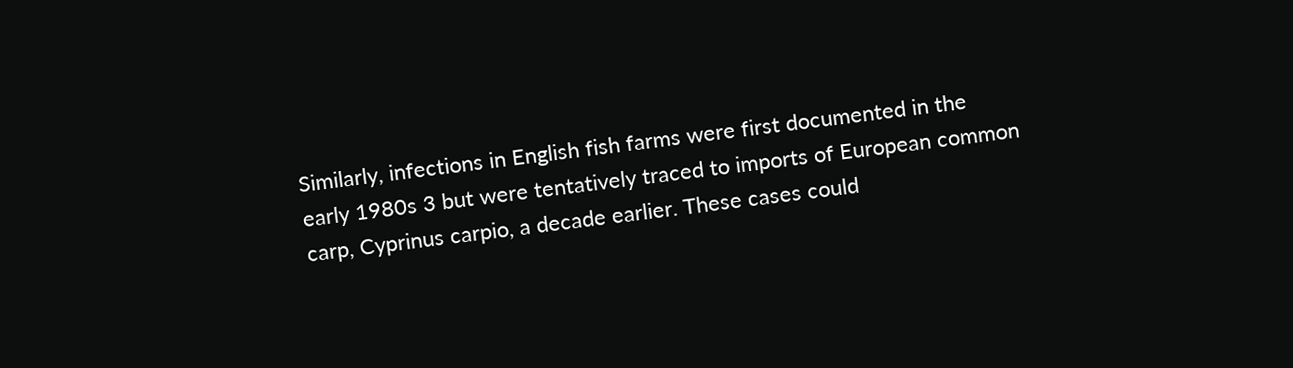Similarly, infections in English fish farms were first documented in the early 1980s 3 but were tentatively traced to imports of European common carp, Cyprinus carpio, a decade earlier. These cases could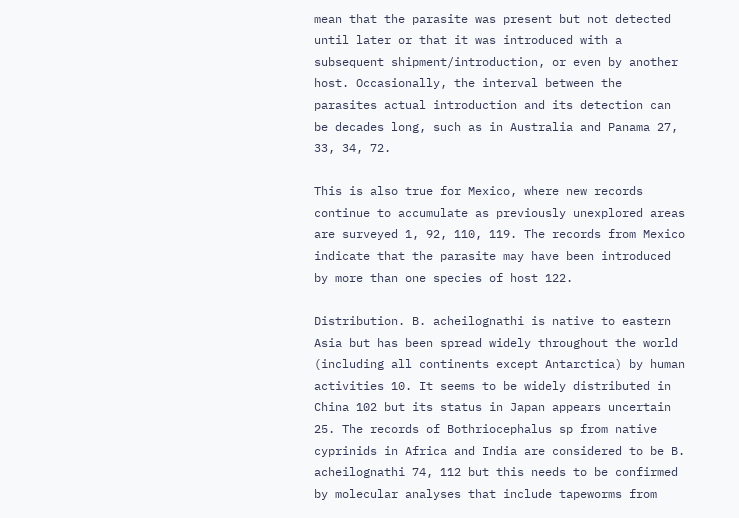mean that the parasite was present but not detected until later or that it was introduced with a subsequent shipment/introduction, or even by another host. Occasionally, the interval between the parasites actual introduction and its detection can be decades long, such as in Australia and Panama 27, 33, 34, 72.

This is also true for Mexico, where new records continue to accumulate as previously unexplored areas are surveyed 1, 92, 110, 119. The records from Mexico indicate that the parasite may have been introduced by more than one species of host 122.

Distribution. B. acheilognathi is native to eastern Asia but has been spread widely throughout the world (including all continents except Antarctica) by human activities 10. It seems to be widely distributed in China 102 but its status in Japan appears uncertain 25. The records of Bothriocephalus sp from native cyprinids in Africa and India are considered to be B. acheilognathi 74, 112 but this needs to be confirmed by molecular analyses that include tapeworms from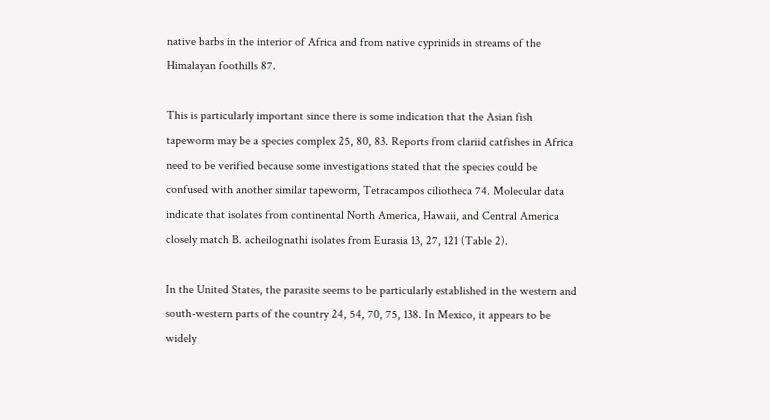native barbs in the interior of Africa and from native cyprinids in streams of the Himalayan foothills 87.

This is particularly important since there is some indication that the Asian fish tapeworm may be a species complex 25, 80, 83. Reports from clariid catfishes in Africa need to be verified because some investigations stated that the species could be confused with another similar tapeworm, Tetracampos ciliotheca 74. Molecular data indicate that isolates from continental North America, Hawaii, and Central America closely match B. acheilognathi isolates from Eurasia 13, 27, 121 (Table 2).

In the United States, the parasite seems to be particularly established in the western and south-western parts of the country 24, 54, 70, 75, 138. In Mexico, it appears to be widely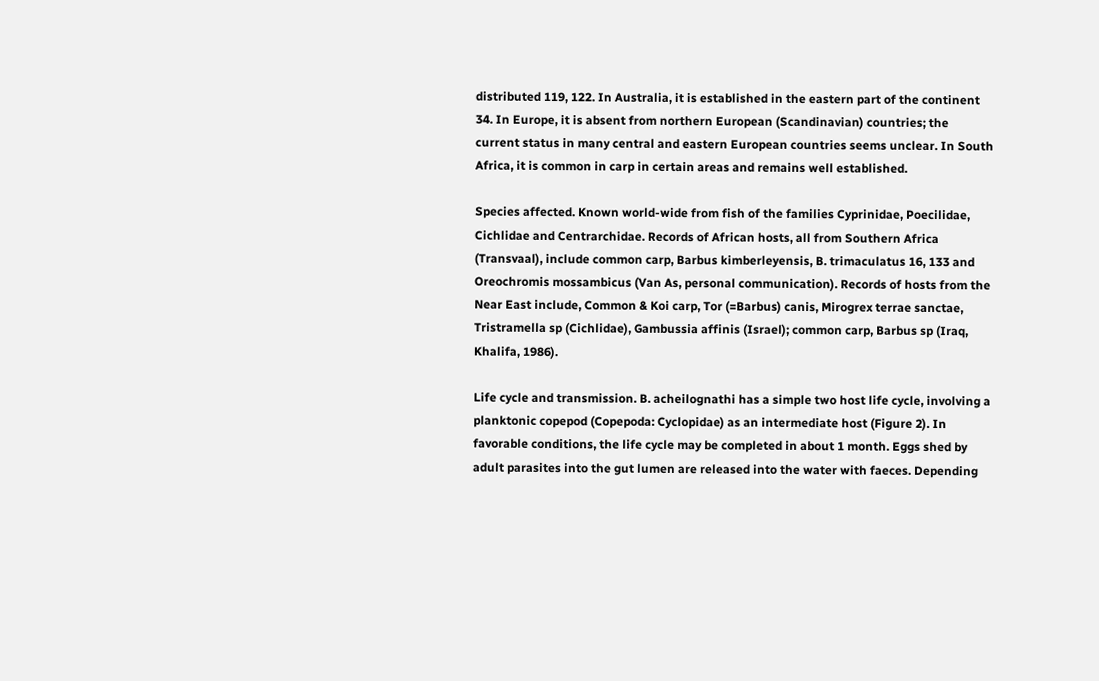distributed 119, 122. In Australia, it is established in the eastern part of the continent 34. In Europe, it is absent from northern European (Scandinavian) countries; the current status in many central and eastern European countries seems unclear. In South Africa, it is common in carp in certain areas and remains well established.

Species affected. Known world-wide from fish of the families Cyprinidae, Poecilidae, Cichlidae and Centrarchidae. Records of African hosts, all from Southern Africa (Transvaal), include common carp, Barbus kimberleyensis, B. trimaculatus 16, 133 and Oreochromis mossambicus (Van As, personal communication). Records of hosts from the Near East include, Common & Koi carp, Tor (=Barbus) canis, Mirogrex terrae sanctae, Tristramella sp (Cichlidae), Gambussia affinis (Israel); common carp, Barbus sp (Iraq, Khalifa, 1986).

Life cycle and transmission. B. acheilognathi has a simple two host life cycle, involving a planktonic copepod (Copepoda: Cyclopidae) as an intermediate host (Figure 2). In favorable conditions, the life cycle may be completed in about 1 month. Eggs shed by adult parasites into the gut lumen are released into the water with faeces. Depending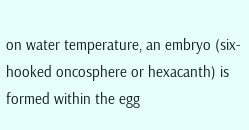on water temperature, an embryo (six-hooked oncosphere or hexacanth) is formed within the egg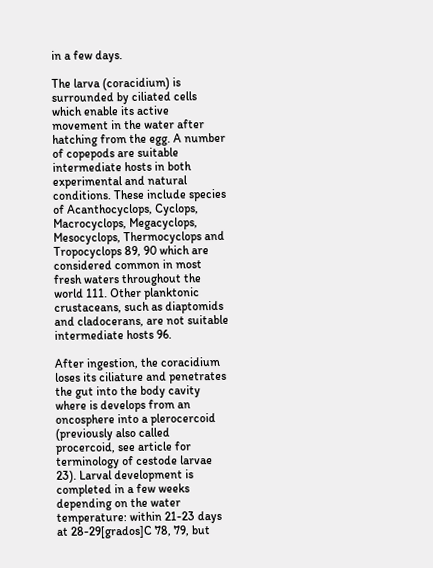in a few days.

The larva (coracidium) is surrounded by ciliated cells which enable its active movement in the water after hatching from the egg. A number of copepods are suitable intermediate hosts in both experimental and natural conditions. These include species of Acanthocyclops, Cyclops, Macrocyclops, Megacyclops, Mesocyclops, Thermocyclops and Tropocyclops 89, 90 which are considered common in most fresh waters throughout the world 111. Other planktonic crustaceans, such as diaptomids and cladocerans, are not suitable intermediate hosts 96.

After ingestion, the coracidium loses its ciliature and penetrates the gut into the body cavity where is develops from an oncosphere into a plerocercoid (previously also called procercoid, see article for terminology of cestode larvae 23). Larval development is completed in a few weeks depending on the water temperature: within 21-23 days at 28-29[grados]C 78, 79, but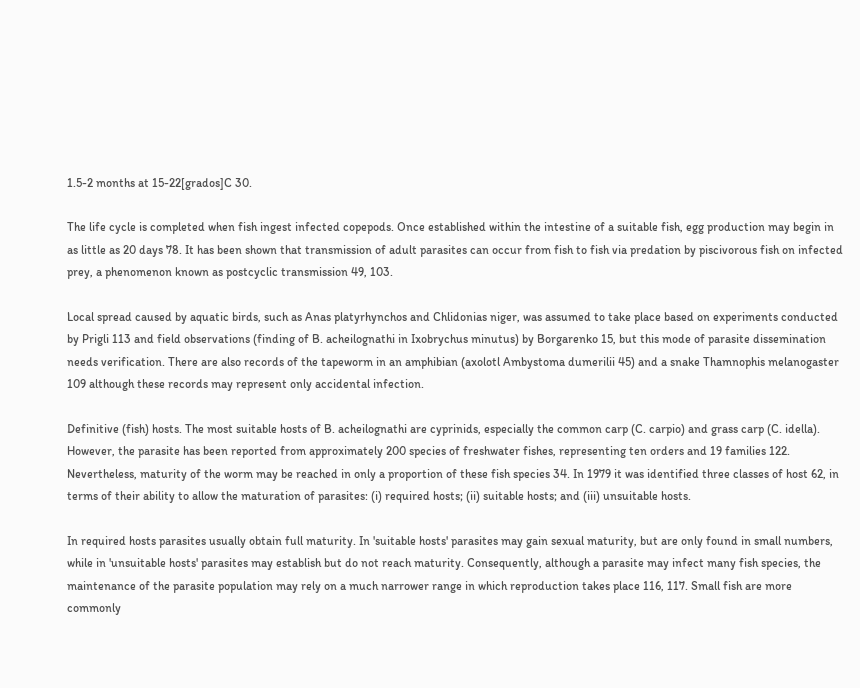1.5-2 months at 15-22[grados]C 30.

The life cycle is completed when fish ingest infected copepods. Once established within the intestine of a suitable fish, egg production may begin in as little as 20 days 78. It has been shown that transmission of adult parasites can occur from fish to fish via predation by piscivorous fish on infected prey, a phenomenon known as postcyclic transmission 49, 103.

Local spread caused by aquatic birds, such as Anas platyrhynchos and Chlidonias niger, was assumed to take place based on experiments conducted by Prigli 113 and field observations (finding of B. acheilognathi in Ixobrychus minutus) by Borgarenko 15, but this mode of parasite dissemination needs verification. There are also records of the tapeworm in an amphibian (axolotl Ambystoma dumerilii 45) and a snake Thamnophis melanogaster 109 although these records may represent only accidental infection.

Definitive (fish) hosts. The most suitable hosts of B. acheilognathi are cyprinids, especially the common carp (C. carpio) and grass carp (C. idella). However, the parasite has been reported from approximately 200 species of freshwater fishes, representing ten orders and 19 families 122. Nevertheless, maturity of the worm may be reached in only a proportion of these fish species 34. In 1979 it was identified three classes of host 62, in terms of their ability to allow the maturation of parasites: (i) required hosts; (ii) suitable hosts; and (iii) unsuitable hosts.

In required hosts parasites usually obtain full maturity. In 'suitable hosts' parasites may gain sexual maturity, but are only found in small numbers, while in 'unsuitable hosts' parasites may establish but do not reach maturity. Consequently, although a parasite may infect many fish species, the maintenance of the parasite population may rely on a much narrower range in which reproduction takes place 116, 117. Small fish are more commonly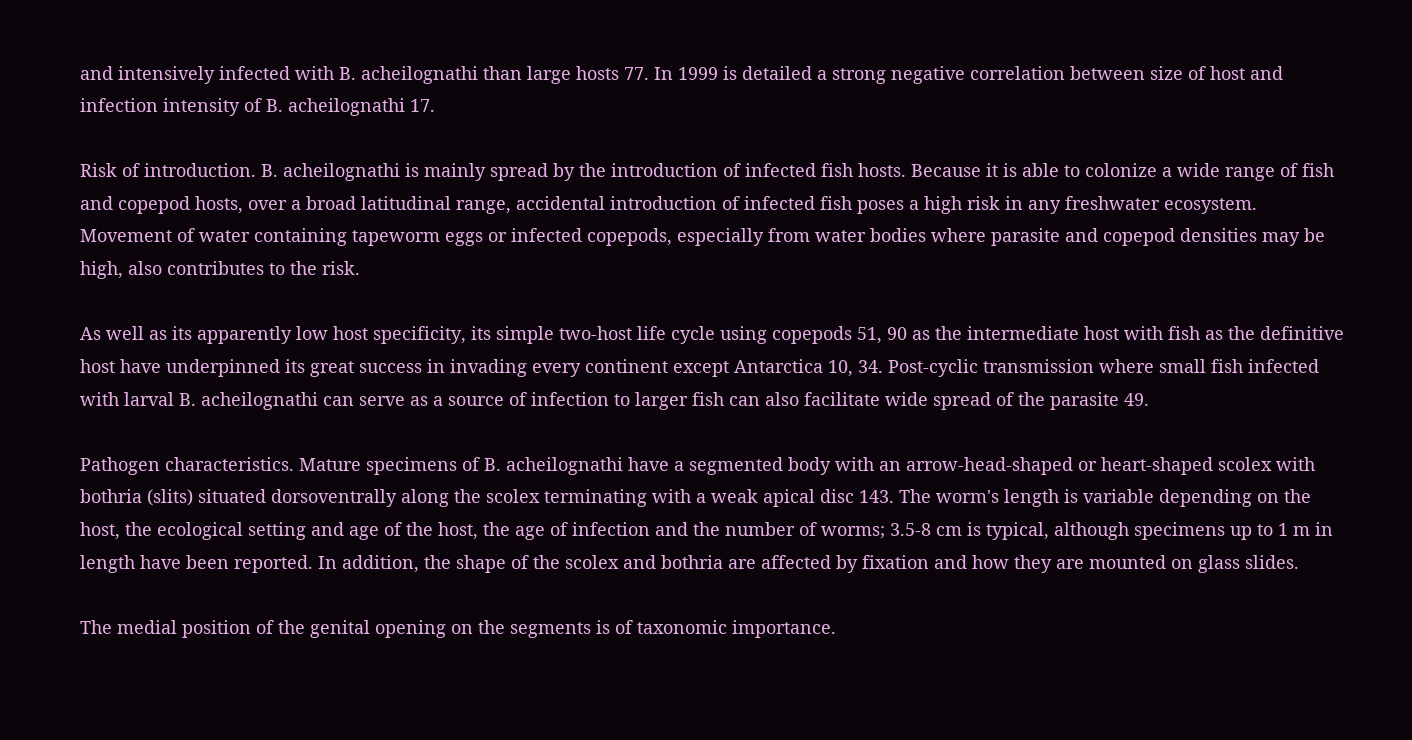and intensively infected with B. acheilognathi than large hosts 77. In 1999 is detailed a strong negative correlation between size of host and infection intensity of B. acheilognathi 17.

Risk of introduction. B. acheilognathi is mainly spread by the introduction of infected fish hosts. Because it is able to colonize a wide range of fish and copepod hosts, over a broad latitudinal range, accidental introduction of infected fish poses a high risk in any freshwater ecosystem. Movement of water containing tapeworm eggs or infected copepods, especially from water bodies where parasite and copepod densities may be high, also contributes to the risk.

As well as its apparently low host specificity, its simple two-host life cycle using copepods 51, 90 as the intermediate host with fish as the definitive host have underpinned its great success in invading every continent except Antarctica 10, 34. Post-cyclic transmission where small fish infected with larval B. acheilognathi can serve as a source of infection to larger fish can also facilitate wide spread of the parasite 49.

Pathogen characteristics. Mature specimens of B. acheilognathi have a segmented body with an arrow-head-shaped or heart-shaped scolex with bothria (slits) situated dorsoventrally along the scolex terminating with a weak apical disc 143. The worm's length is variable depending on the host, the ecological setting and age of the host, the age of infection and the number of worms; 3.5-8 cm is typical, although specimens up to 1 m in length have been reported. In addition, the shape of the scolex and bothria are affected by fixation and how they are mounted on glass slides.

The medial position of the genital opening on the segments is of taxonomic importance.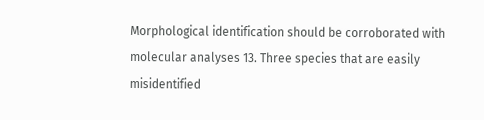Morphological identification should be corroborated with molecular analyses 13. Three species that are easily misidentified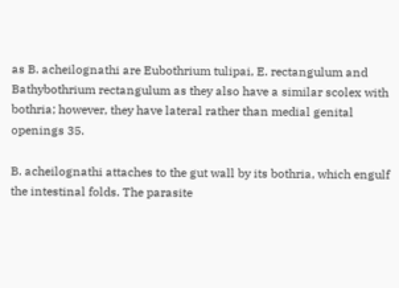as B. acheilognathi are Eubothrium tulipai, E. rectangulum and Bathybothrium rectangulum as they also have a similar scolex with bothria; however, they have lateral rather than medial genital openings 35.

B. acheilognathi attaches to the gut wall by its bothria, which engulf the intestinal folds. The parasite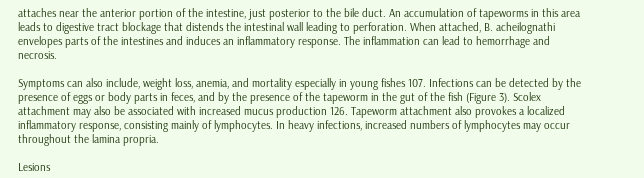attaches near the anterior portion of the intestine, just posterior to the bile duct. An accumulation of tapeworms in this area leads to digestive tract blockage that distends the intestinal wall leading to perforation. When attached, B. acheilognathi envelopes parts of the intestines and induces an inflammatory response. The inflammation can lead to hemorrhage and necrosis.

Symptoms can also include, weight loss, anemia, and mortality especially in young fishes 107. Infections can be detected by the presence of eggs or body parts in feces, and by the presence of the tapeworm in the gut of the fish (Figure 3). Scolex attachment may also be associated with increased mucus production 126. Tapeworm attachment also provokes a localized inflammatory response, consisting mainly of lymphocytes. In heavy infections, increased numbers of lymphocytes may occur throughout the lamina propria.

Lesions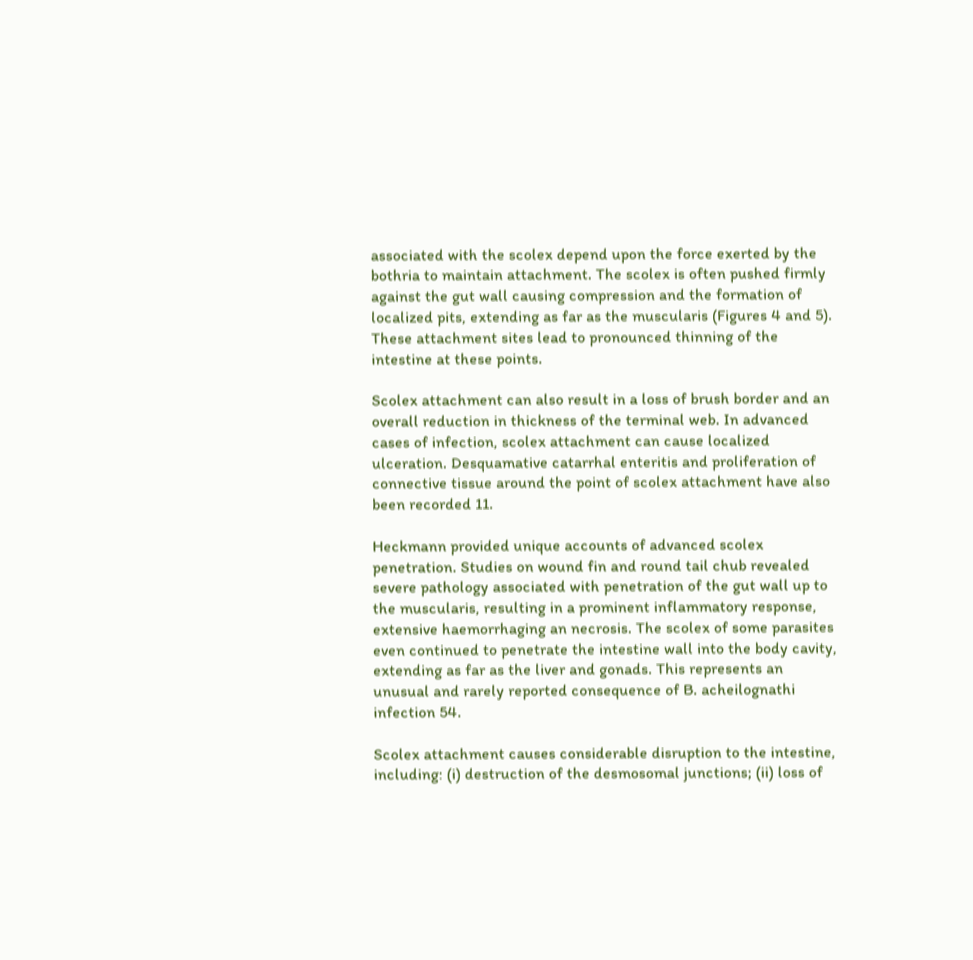associated with the scolex depend upon the force exerted by the bothria to maintain attachment. The scolex is often pushed firmly against the gut wall causing compression and the formation of localized pits, extending as far as the muscularis (Figures 4 and 5). These attachment sites lead to pronounced thinning of the intestine at these points.

Scolex attachment can also result in a loss of brush border and an overall reduction in thickness of the terminal web. In advanced cases of infection, scolex attachment can cause localized ulceration. Desquamative catarrhal enteritis and proliferation of connective tissue around the point of scolex attachment have also been recorded 11.

Heckmann provided unique accounts of advanced scolex penetration. Studies on wound fin and round tail chub revealed severe pathology associated with penetration of the gut wall up to the muscularis, resulting in a prominent inflammatory response, extensive haemorrhaging an necrosis. The scolex of some parasites even continued to penetrate the intestine wall into the body cavity, extending as far as the liver and gonads. This represents an unusual and rarely reported consequence of B. acheilognathi infection 54.

Scolex attachment causes considerable disruption to the intestine, including: (i) destruction of the desmosomal junctions; (ii) loss of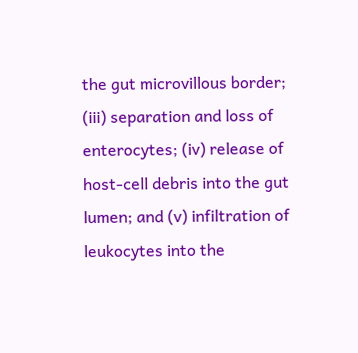the gut microvillous border; (iii) separation and loss of enterocytes; (iv) release of host-cell debris into the gut lumen; and (v) infiltration of leukocytes into the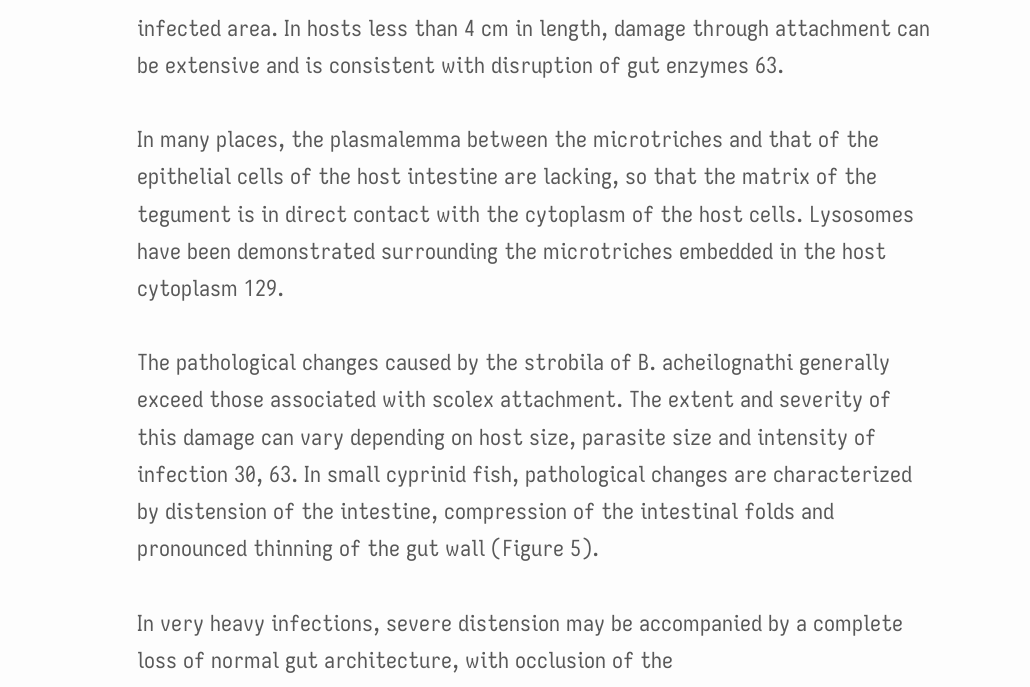infected area. In hosts less than 4 cm in length, damage through attachment can be extensive and is consistent with disruption of gut enzymes 63.

In many places, the plasmalemma between the microtriches and that of the epithelial cells of the host intestine are lacking, so that the matrix of the tegument is in direct contact with the cytoplasm of the host cells. Lysosomes have been demonstrated surrounding the microtriches embedded in the host cytoplasm 129.

The pathological changes caused by the strobila of B. acheilognathi generally exceed those associated with scolex attachment. The extent and severity of this damage can vary depending on host size, parasite size and intensity of infection 30, 63. In small cyprinid fish, pathological changes are characterized by distension of the intestine, compression of the intestinal folds and pronounced thinning of the gut wall (Figure 5).

In very heavy infections, severe distension may be accompanied by a complete loss of normal gut architecture, with occlusion of the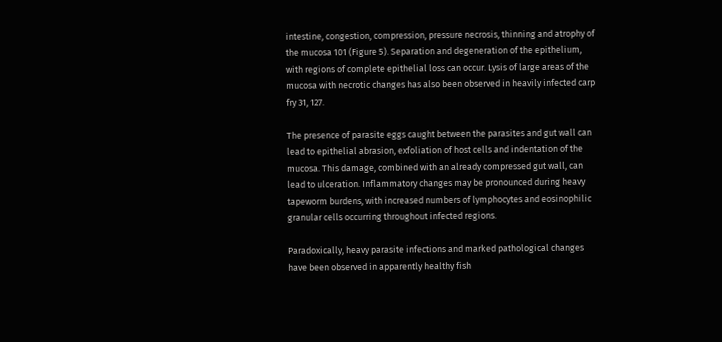intestine, congestion, compression, pressure necrosis, thinning and atrophy of the mucosa 101 (Figure 5). Separation and degeneration of the epithelium, with regions of complete epithelial loss can occur. Lysis of large areas of the mucosa with necrotic changes has also been observed in heavily infected carp fry 31, 127.

The presence of parasite eggs caught between the parasites and gut wall can lead to epithelial abrasion, exfoliation of host cells and indentation of the mucosa. This damage, combined with an already compressed gut wall, can lead to ulceration. Inflammatory changes may be pronounced during heavy tapeworm burdens, with increased numbers of lymphocytes and eosinophilic granular cells occurring throughout infected regions.

Paradoxically, heavy parasite infections and marked pathological changes have been observed in apparently healthy fish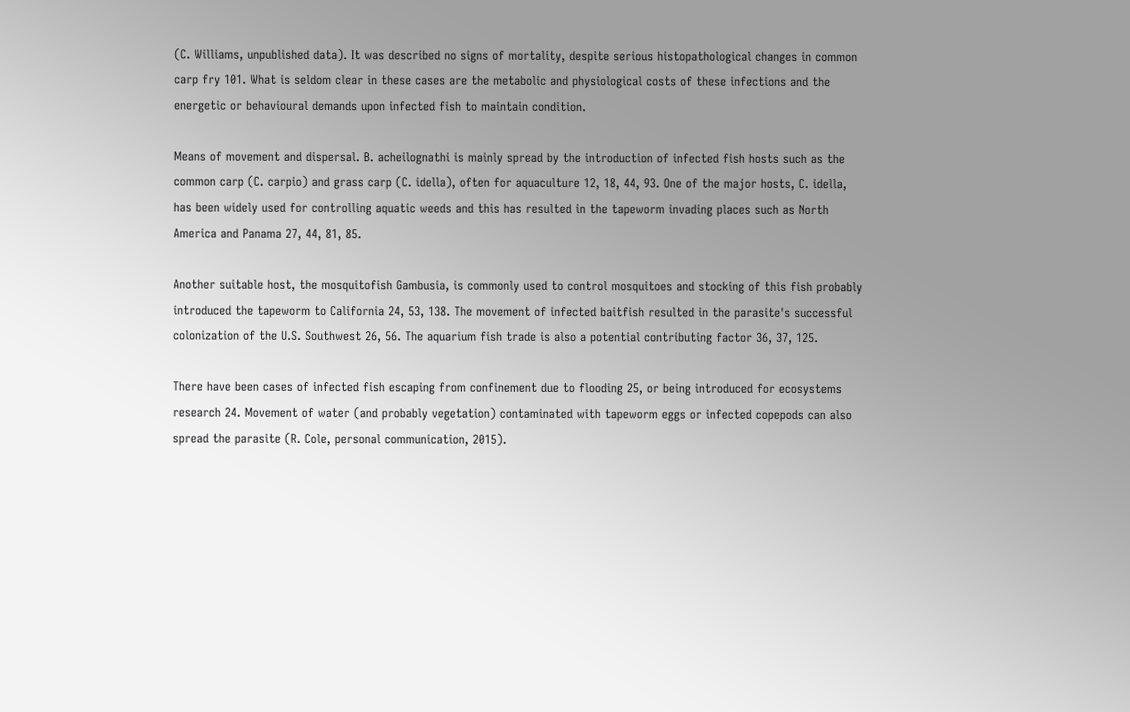(C. Williams, unpublished data). It was described no signs of mortality, despite serious histopathological changes in common carp fry 101. What is seldom clear in these cases are the metabolic and physiological costs of these infections and the energetic or behavioural demands upon infected fish to maintain condition.

Means of movement and dispersal. B. acheilognathi is mainly spread by the introduction of infected fish hosts such as the common carp (C. carpio) and grass carp (C. idella), often for aquaculture 12, 18, 44, 93. One of the major hosts, C. idella, has been widely used for controlling aquatic weeds and this has resulted in the tapeworm invading places such as North America and Panama 27, 44, 81, 85.

Another suitable host, the mosquitofish Gambusia, is commonly used to control mosquitoes and stocking of this fish probably introduced the tapeworm to California 24, 53, 138. The movement of infected baitfish resulted in the parasite's successful colonization of the U.S. Southwest 26, 56. The aquarium fish trade is also a potential contributing factor 36, 37, 125.

There have been cases of infected fish escaping from confinement due to flooding 25, or being introduced for ecosystems research 24. Movement of water (and probably vegetation) contaminated with tapeworm eggs or infected copepods can also spread the parasite (R. Cole, personal communication, 2015).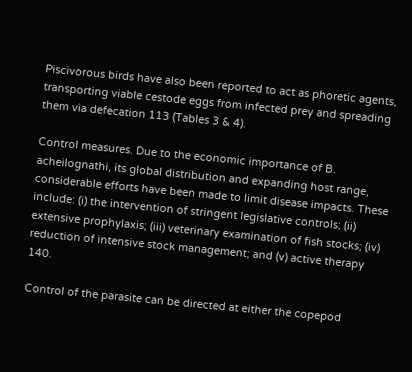Piscivorous birds have also been reported to act as phoretic agents, transporting viable cestode eggs from infected prey and spreading them via defecation 113 (Tables 3 & 4).

Control measures. Due to the economic importance of B. acheilognathi, its global distribution and expanding host range, considerable efforts have been made to limit disease impacts. These include: (i) the intervention of stringent legislative controls; (ii) extensive prophylaxis; (iii) veterinary examination of fish stocks; (iv) reduction of intensive stock management; and (v) active therapy 140.

Control of the parasite can be directed at either the copepod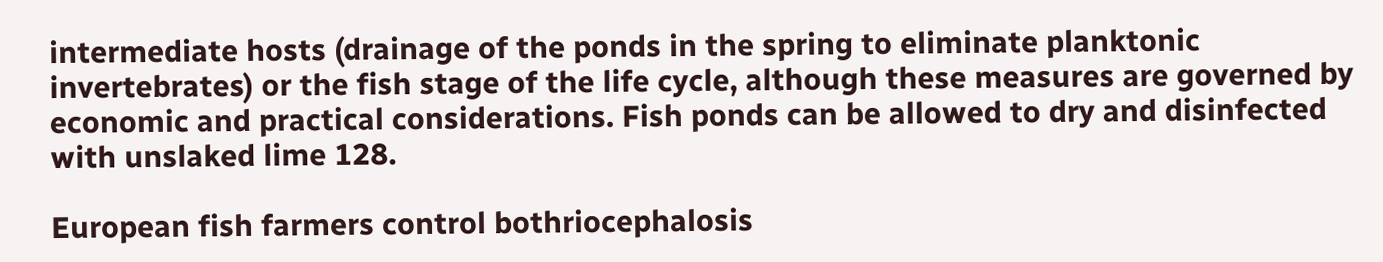intermediate hosts (drainage of the ponds in the spring to eliminate planktonic invertebrates) or the fish stage of the life cycle, although these measures are governed by economic and practical considerations. Fish ponds can be allowed to dry and disinfected with unslaked lime 128.

European fish farmers control bothriocephalosis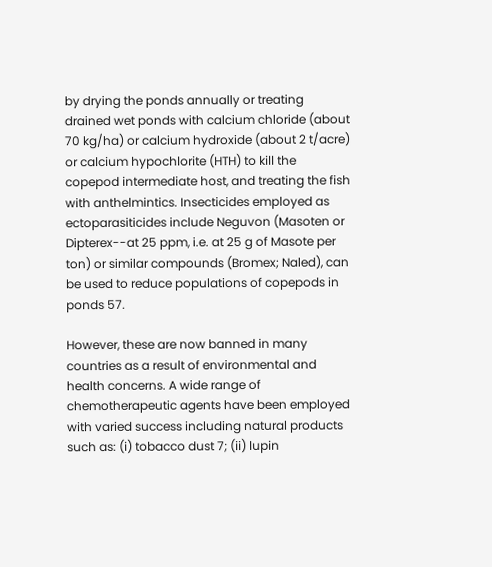by drying the ponds annually or treating drained wet ponds with calcium chloride (about 70 kg/ha) or calcium hydroxide (about 2 t/acre) or calcium hypochlorite (HTH) to kill the copepod intermediate host, and treating the fish with anthelmintics. Insecticides employed as ectoparasiticides include Neguvon (Masoten or Dipterex--at 25 ppm, i.e. at 25 g of Masote per ton) or similar compounds (Bromex; Naled), can be used to reduce populations of copepods in ponds 57.

However, these are now banned in many countries as a result of environmental and health concerns. A wide range of chemotherapeutic agents have been employed with varied success including natural products such as: (i) tobacco dust 7; (ii) lupin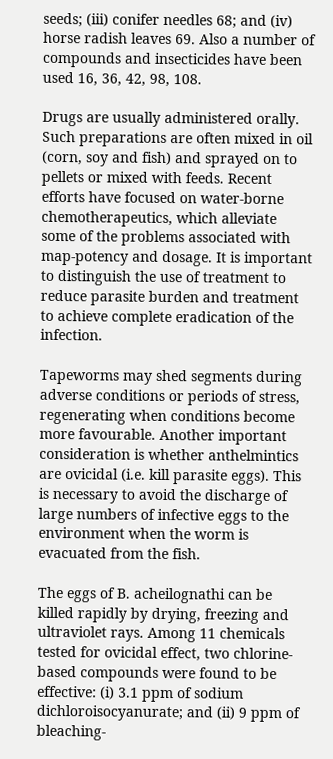seeds; (iii) conifer needles 68; and (iv) horse radish leaves 69. Also a number of compounds and insecticides have been used 16, 36, 42, 98, 108.

Drugs are usually administered orally. Such preparations are often mixed in oil (corn, soy and fish) and sprayed on to pellets or mixed with feeds. Recent efforts have focused on water-borne chemotherapeutics, which alleviate some of the problems associated with map-potency and dosage. It is important to distinguish the use of treatment to reduce parasite burden and treatment to achieve complete eradication of the infection.

Tapeworms may shed segments during adverse conditions or periods of stress, regenerating when conditions become more favourable. Another important consideration is whether anthelmintics are ovicidal (i.e. kill parasite eggs). This is necessary to avoid the discharge of large numbers of infective eggs to the environment when the worm is evacuated from the fish.

The eggs of B. acheilognathi can be killed rapidly by drying, freezing and ultraviolet rays. Among 11 chemicals tested for ovicidal effect, two chlorine-based compounds were found to be effective: (i) 3.1 ppm of sodium dichloroisocyanurate; and (ii) 9 ppm of bleaching-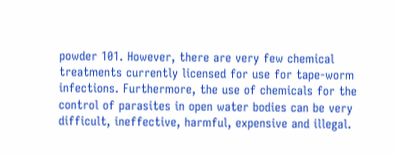powder 101. However, there are very few chemical treatments currently licensed for use for tape-worm infections. Furthermore, the use of chemicals for the control of parasites in open water bodies can be very difficult, ineffective, harmful, expensive and illegal.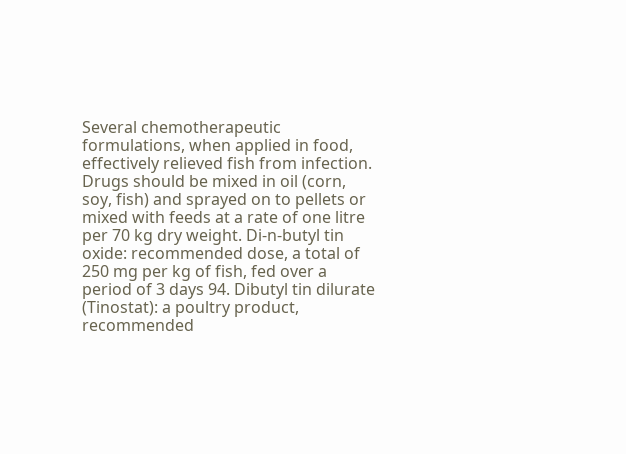Several chemotherapeutic formulations, when applied in food, effectively relieved fish from infection. Drugs should be mixed in oil (corn, soy, fish) and sprayed on to pellets or mixed with feeds at a rate of one litre per 70 kg dry weight. Di-n-butyl tin oxide: recommended dose, a total of 250 mg per kg of fish, fed over a period of 3 days 94. Dibutyl tin dilurate (Tinostat): a poultry product, recommended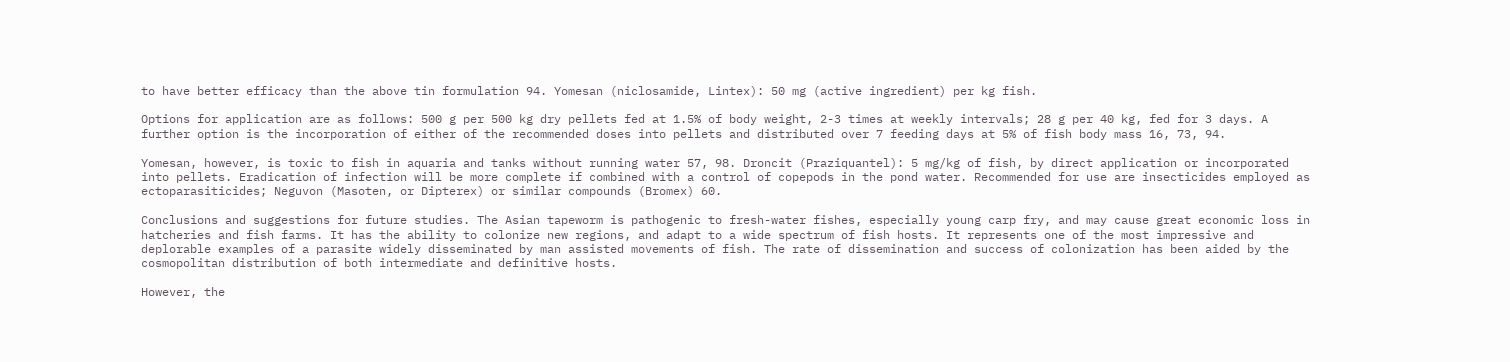to have better efficacy than the above tin formulation 94. Yomesan (niclosamide, Lintex): 50 mg (active ingredient) per kg fish.

Options for application are as follows: 500 g per 500 kg dry pellets fed at 1.5% of body weight, 2-3 times at weekly intervals; 28 g per 40 kg, fed for 3 days. A further option is the incorporation of either of the recommended doses into pellets and distributed over 7 feeding days at 5% of fish body mass 16, 73, 94.

Yomesan, however, is toxic to fish in aquaria and tanks without running water 57, 98. Droncit (Praziquantel): 5 mg/kg of fish, by direct application or incorporated into pellets. Eradication of infection will be more complete if combined with a control of copepods in the pond water. Recommended for use are insecticides employed as ectoparasiticides; Neguvon (Masoten, or Dipterex) or similar compounds (Bromex) 60.

Conclusions and suggestions for future studies. The Asian tapeworm is pathogenic to fresh-water fishes, especially young carp fry, and may cause great economic loss in hatcheries and fish farms. It has the ability to colonize new regions, and adapt to a wide spectrum of fish hosts. It represents one of the most impressive and deplorable examples of a parasite widely disseminated by man assisted movements of fish. The rate of dissemination and success of colonization has been aided by the cosmopolitan distribution of both intermediate and definitive hosts.

However, the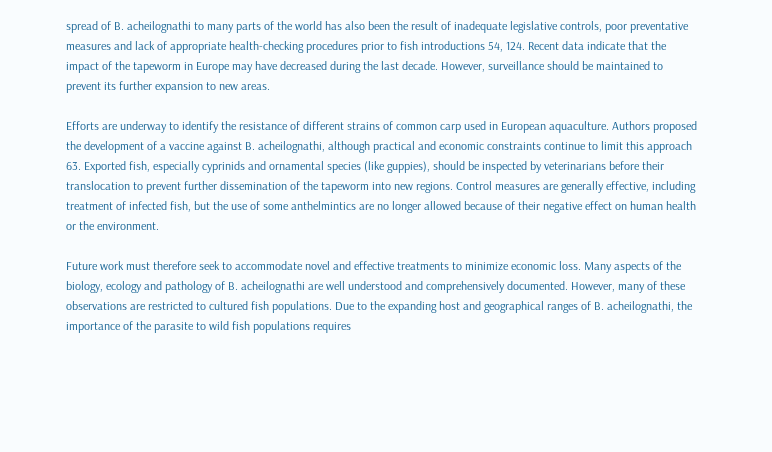spread of B. acheilognathi to many parts of the world has also been the result of inadequate legislative controls, poor preventative measures and lack of appropriate health-checking procedures prior to fish introductions 54, 124. Recent data indicate that the impact of the tapeworm in Europe may have decreased during the last decade. However, surveillance should be maintained to prevent its further expansion to new areas.

Efforts are underway to identify the resistance of different strains of common carp used in European aquaculture. Authors proposed the development of a vaccine against B. acheilognathi, although practical and economic constraints continue to limit this approach 63. Exported fish, especially cyprinids and ornamental species (like guppies), should be inspected by veterinarians before their translocation to prevent further dissemination of the tapeworm into new regions. Control measures are generally effective, including treatment of infected fish, but the use of some anthelmintics are no longer allowed because of their negative effect on human health or the environment.

Future work must therefore seek to accommodate novel and effective treatments to minimize economic loss. Many aspects of the biology, ecology and pathology of B. acheilognathi are well understood and comprehensively documented. However, many of these observations are restricted to cultured fish populations. Due to the expanding host and geographical ranges of B. acheilognathi, the importance of the parasite to wild fish populations requires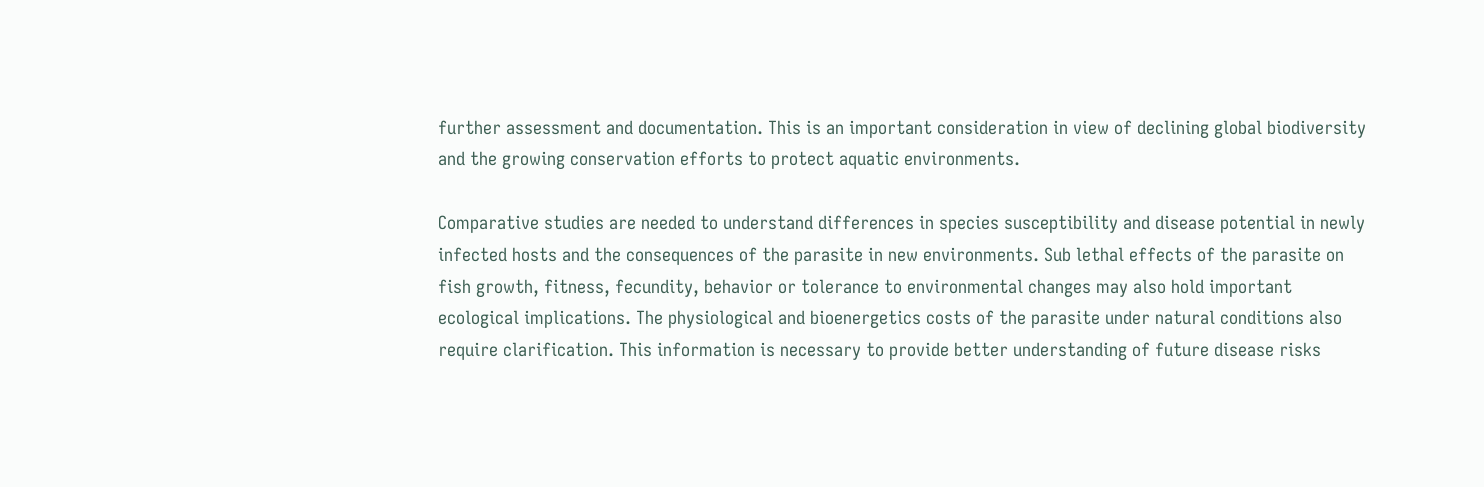further assessment and documentation. This is an important consideration in view of declining global biodiversity and the growing conservation efforts to protect aquatic environments.

Comparative studies are needed to understand differences in species susceptibility and disease potential in newly infected hosts and the consequences of the parasite in new environments. Sub lethal effects of the parasite on fish growth, fitness, fecundity, behavior or tolerance to environmental changes may also hold important ecological implications. The physiological and bioenergetics costs of the parasite under natural conditions also require clarification. This information is necessary to provide better understanding of future disease risks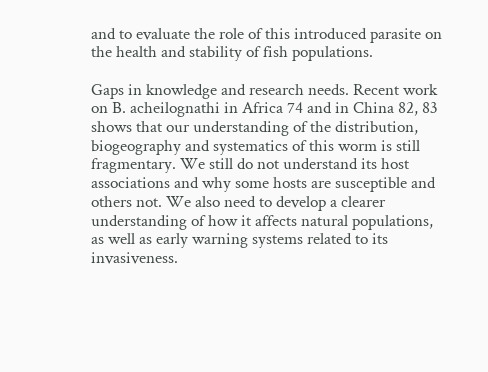and to evaluate the role of this introduced parasite on the health and stability of fish populations.

Gaps in knowledge and research needs. Recent work on B. acheilognathi in Africa 74 and in China 82, 83 shows that our understanding of the distribution, biogeography and systematics of this worm is still fragmentary. We still do not understand its host associations and why some hosts are susceptible and others not. We also need to develop a clearer understanding of how it affects natural populations, as well as early warning systems related to its invasiveness.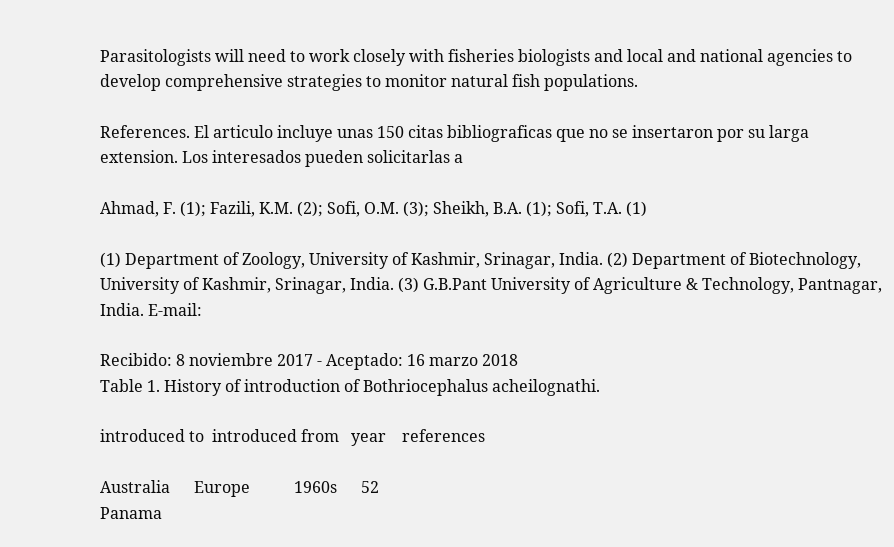Parasitologists will need to work closely with fisheries biologists and local and national agencies to develop comprehensive strategies to monitor natural fish populations.

References. El articulo incluye unas 150 citas bibliograficas que no se insertaron por su larga extension. Los interesados pueden solicitarlas a

Ahmad, F. (1); Fazili, K.M. (2); Sofi, O.M. (3); Sheikh, B.A. (1); Sofi, T.A. (1)

(1) Department of Zoology, University of Kashmir, Srinagar, India. (2) Department of Biotechnology, University of Kashmir, Srinagar, India. (3) G.B.Pant University of Agriculture & Technology, Pantnagar, India. E-mail:

Recibido: 8 noviembre 2017 - Aceptado: 16 marzo 2018
Table 1. History of introduction of Bothriocephalus acheilognathi.

introduced to  introduced from   year    references

Australia      Europe           1960s      52
Panama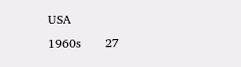USA              1960s      27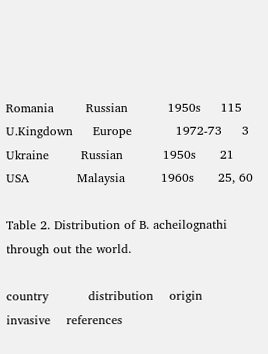Romania        Russian          1950s     115
U.Kingdown     Europe           1972-73     3
Ukraine        Russian          1950s      21
USA            Malaysia         1960s      25, 60

Table 2. Distribution of B. acheilognathi through out the world.

country          distribution    origin      invasive    references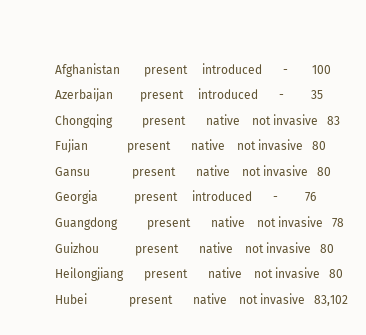Afghanistan        present     introduced       -        100
Azerbaijan         present     introduced       -         35
Chongqing          present       native    not invasive   83
Fujian             present       native    not invasive   80
Gansu              present       native    not invasive   80
Georgia            present     introduced       -         76
Guangdong          present       native    not invasive   78
Guizhou            present       native    not invasive   80
Heilongjiang       present       native    not invasive   80
Hubei              present       native    not invasive   83,102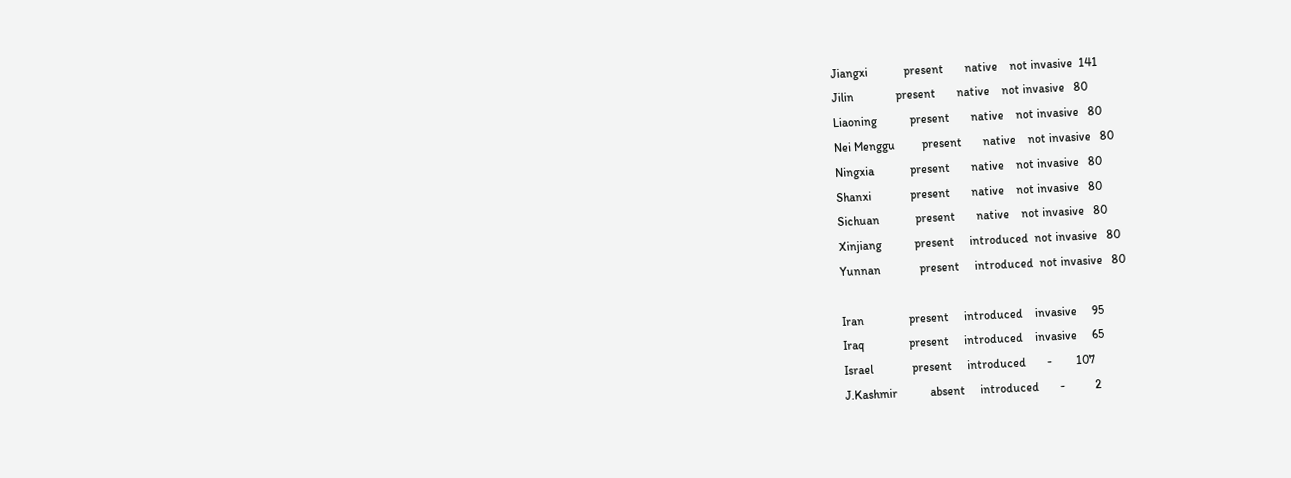Jiangxi            present       native    not invasive  141
Jilin              present       native    not invasive   80
Liaoning           present       native    not invasive   80
Nei Menggu         present       native    not invasive   80
Ningxia            present       native    not invasive   80
Shanxi             present       native    not invasive   80
Sichuan            present       native    not invasive   80
Xinjiang           present     introduced  not invasive   80
Yunnan             present     introduced  not invasive   80

Iran               present     introduced    invasive     95
Iraq               present     introduced    invasive     65
Israel             present     introduced       -        107
J.Kashmir           absent     introduced       -          2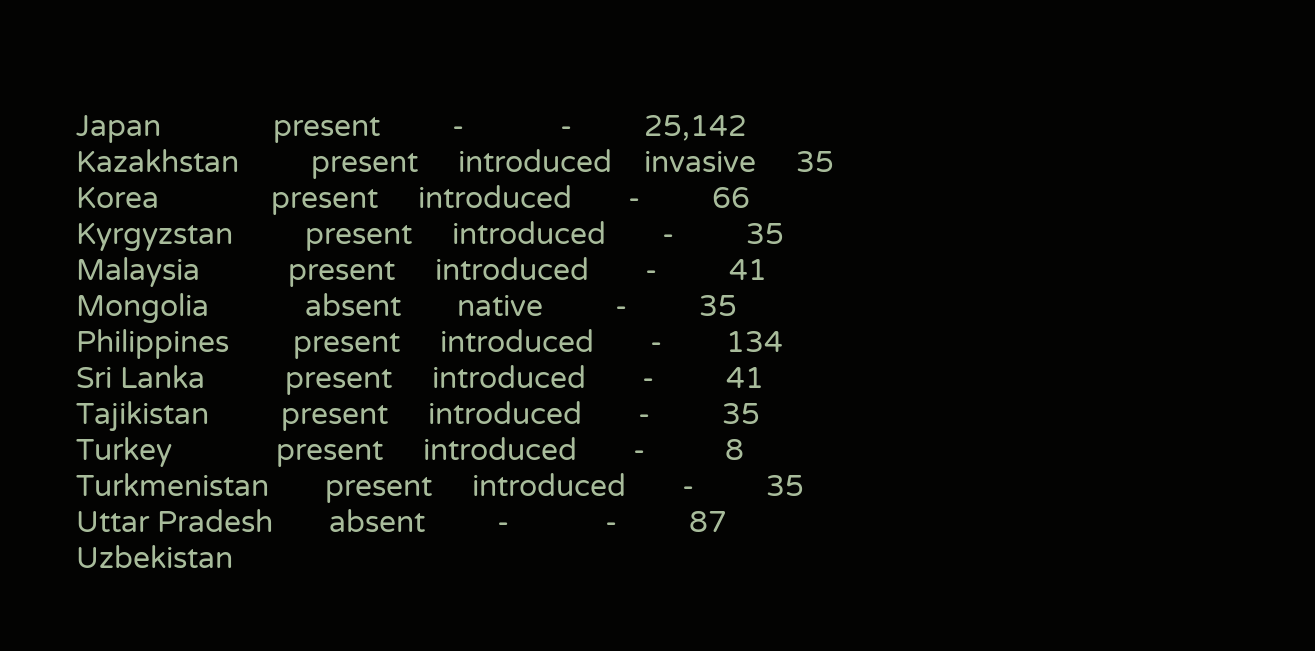Japan              present         -            -         25,142
Kazakhstan         present     introduced    invasive     35
Korea              present     introduced       -         66
Kyrgyzstan         present     introduced       -         35
Malaysia           present     introduced       -         41
Mongolia            absent       native         -         35
Philippines        present     introduced       -        134
Sri Lanka          present     introduced       -         41
Tajikistan         present     introduced       -         35
Turkey             present     introduced       -          8
Turkmenistan       present     introduced       -         35
Uttar Pradesh       absent         -            -         87
Uzbekistan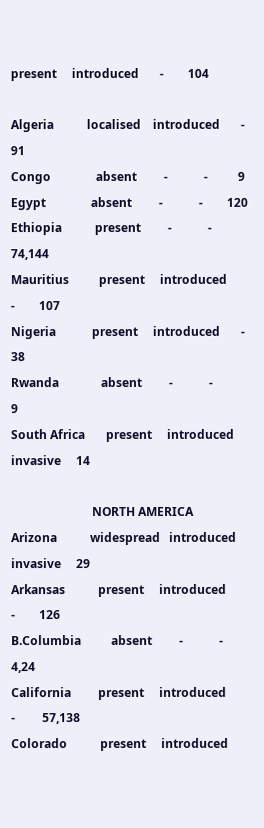present     introduced       -        104

Algeria           localised    introduced       -         91
Congo               absent         -            -          9
Egypt               absent         -            -        120
Ethiopia           present         -            -         74,144
Mauritius          present     introduced       -        107
Nigeria            present     introduced       -         38
Rwanda              absent         -            -          9
South Africa       present     introduced    invasive     14

                           NORTH AMERICA
Arizona           widespread   introduced    invasive     29
Arkansas           present     introduced       -        126
B.Columbia          absent         -            -          4,24
California         present     introduced       -         57,138
Colorado           present     introduced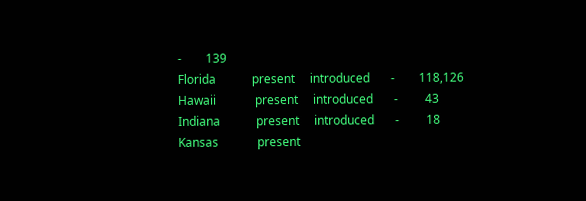-        139
Florida            present     introduced       -        118,126
Hawaii             present     introduced       -         43
Indiana            present     introduced       -         18
Kansas             present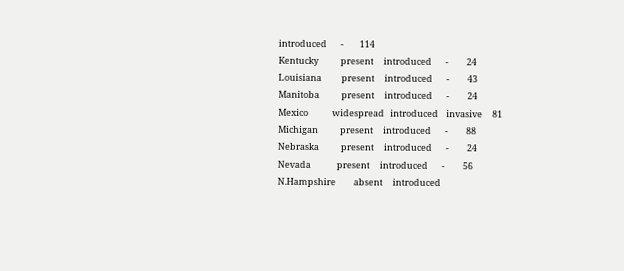introduced       -        114
Kentucky           present     introduced       -         24
Louisiana          present     introduced       -         43
Manitoba           present     introduced       -         24
Mexico            widespread   introduced    invasive     81
Michigan           present     introduced       -         88
Nebraska           present     introduced       -         24
Nevada             present     introduced       -         56
N.Hampshire         absent     introduced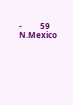-         59
N.Mexico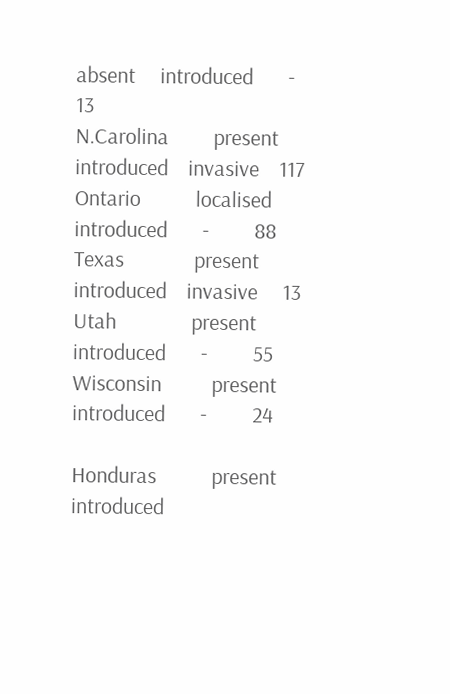absent     introduced       -         13
N.Carolina         present     introduced    invasive    117
Ontario           localised    introduced       -         88
Texas              present     introduced    invasive     13
Utah               present     introduced       -         55
Wisconsin          present     introduced       -         24

Honduras           present     introduced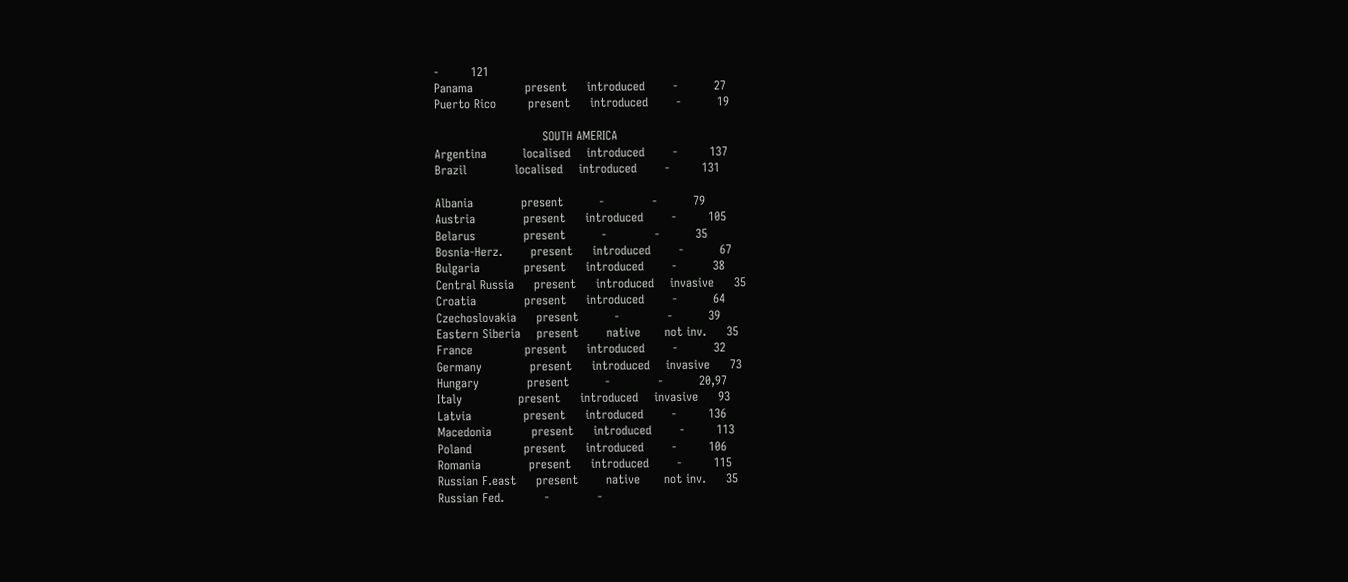-        121
Panama             present     introduced       -         27
Puerto Rico        present     introduced       -         19

                           SOUTH AMERICA
Argentina         localised    introduced       -        137
Brazil            localised    introduced       -        131

Albania            present         -            -         79
Austria            present     introduced       -        105
Belarus            present         -            -         35
Bosnia-Herz.       present     introduced       -         67
Bulgaria           present     introduced       -         38
Central Russia     present     introduced    invasive     35
Croatia            present     introduced       -         64
Czechoslovakia     present         -            -         39
Eastern Siberia    present       native      not inv.     35
France             present     introduced       -         32
Germany            present     introduced    invasive     73
Hungary            present         -            -         20,97
Italy              present     introduced    invasive     93
Latvia             present     introduced       -        136
Macedonia          present     introduced       -        113
Poland             present     introduced       -        106
Romania            present     introduced       -        115
Russian F.east     present       native      not inv.     35
Russian Fed.          -            -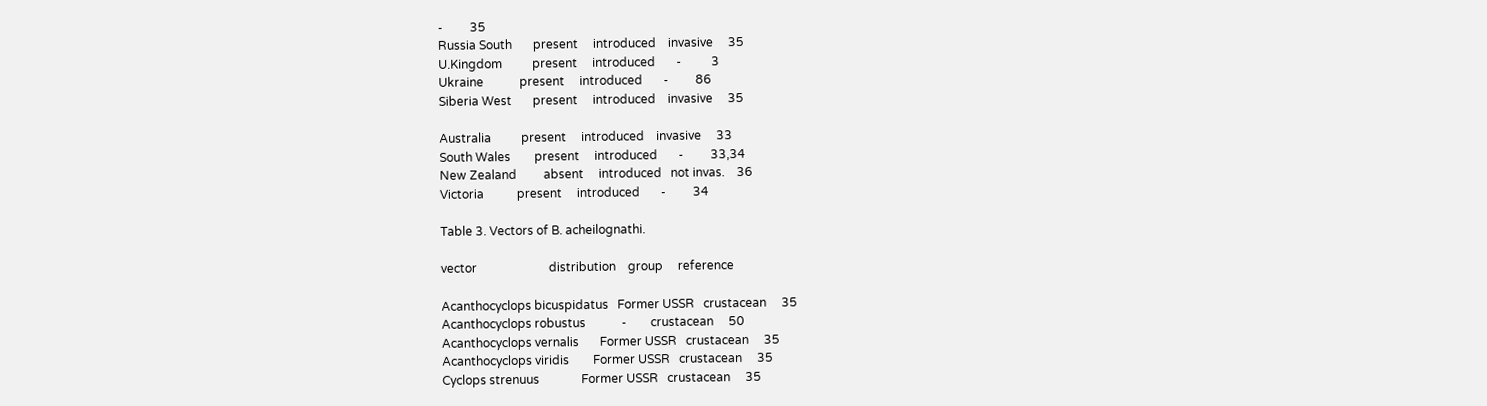-         35
Russia South       present     introduced    invasive     35
U.Kingdom          present     introduced       -          3
Ukraine            present     introduced       -         86
Siberia West       present     introduced    invasive     35

Australia          present     introduced    invasive     33
South Wales        present     introduced       -         33,34
New Zealand         absent     introduced   not invas.    36
Victoria           present     introduced       -         34

Table 3. Vectors of B. acheilognathi.

vector                        distribution    group     reference

Acanthocyclops bicuspidatus   Former USSR   crustacean     35
Acanthocyclops robustus            -        crustacean     50
Acanthocyclops vernalis       Former USSR   crustacean     35
Acanthocyclops viridis        Former USSR   crustacean     35
Cyclops strenuus              Former USSR   crustacean     35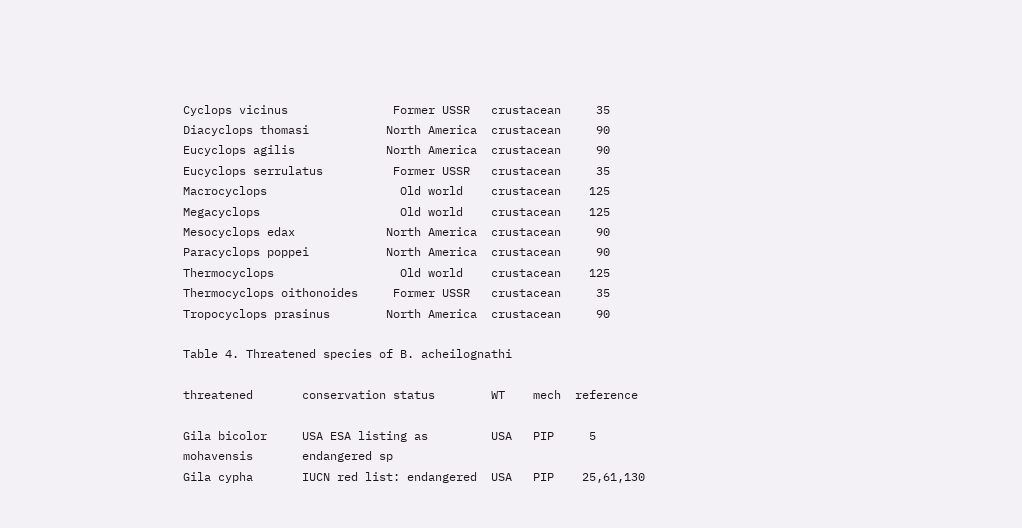Cyclops vicinus               Former USSR   crustacean     35
Diacyclops thomasi           North America  crustacean     90
Eucyclops agilis             North America  crustacean     90
Eucyclops serrulatus          Former USSR   crustacean     35
Macrocyclops                   Old world    crustacean    125
Megacyclops                    Old world    crustacean    125
Mesocyclops edax             North America  crustacean     90
Paracyclops poppei           North America  crustacean     90
Thermocyclops                  Old world    crustacean    125
Thermocyclops oithonoides     Former USSR   crustacean     35
Tropocyclops prasinus        North America  crustacean     90

Table 4. Threatened species of B. acheilognathi

threatened       conservation status        WT    mech  reference

Gila bicolor     USA ESA listing as         USA   PIP     5
mohavensis       endangered sp
Gila cypha       IUCN red list: endangered  USA   PIP    25,61,130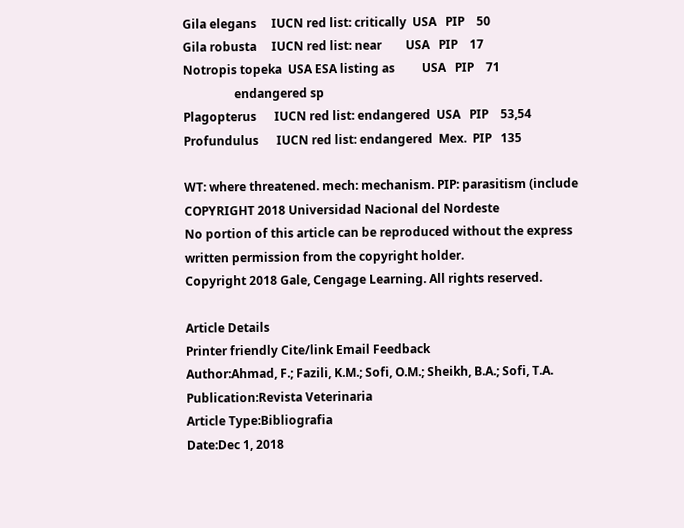Gila elegans     IUCN red list: critically  USA   PIP    50
Gila robusta     IUCN red list: near        USA   PIP    17
Notropis topeka  USA ESA listing as         USA   PIP    71
                 endangered sp
Plagopterus      IUCN red list: endangered  USA   PIP    53,54
Profundulus      IUCN red list: endangered  Mex.  PIP   135

WT: where threatened. mech: mechanism. PIP: parasitism (include
COPYRIGHT 2018 Universidad Nacional del Nordeste
No portion of this article can be reproduced without the express written permission from the copyright holder.
Copyright 2018 Gale, Cengage Learning. All rights reserved.

Article Details
Printer friendly Cite/link Email Feedback
Author:Ahmad, F.; Fazili, K.M.; Sofi, O.M.; Sheikh, B.A.; Sofi, T.A.
Publication:Revista Veterinaria
Article Type:Bibliografia
Date:Dec 1, 2018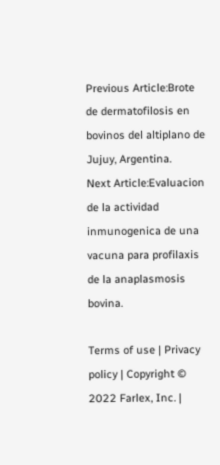Previous Article:Brote de dermatofilosis en bovinos del altiplano de Jujuy, Argentina.
Next Article:Evaluacion de la actividad inmunogenica de una vacuna para profilaxis de la anaplasmosis bovina.

Terms of use | Privacy policy | Copyright © 2022 Farlex, Inc. |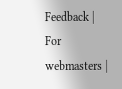Feedback | For webmasters |